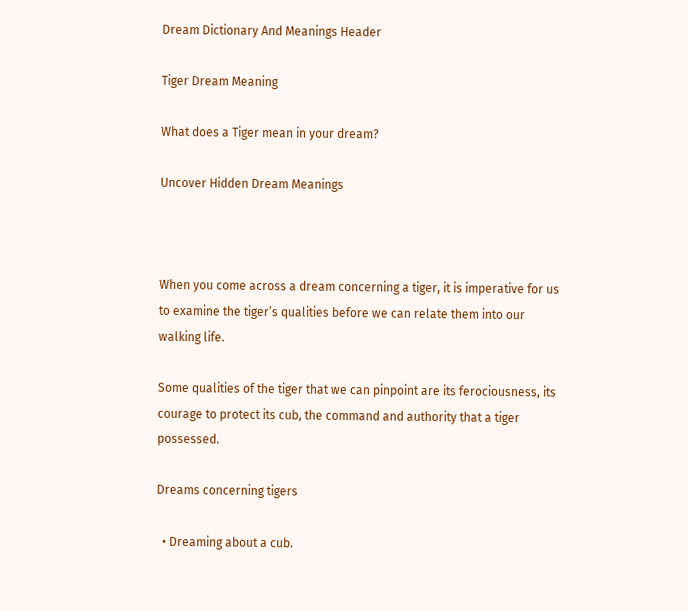Dream Dictionary And Meanings Header

Tiger Dream Meaning

What does a Tiger mean in your dream?

Uncover Hidden Dream Meanings



When you come across a dream concerning a tiger, it is imperative for us to examine the tiger’s qualities before we can relate them into our walking life.

Some qualities of the tiger that we can pinpoint are its ferociousness, its courage to protect its cub, the command and authority that a tiger possessed.

Dreams concerning tigers

  • Dreaming about a cub.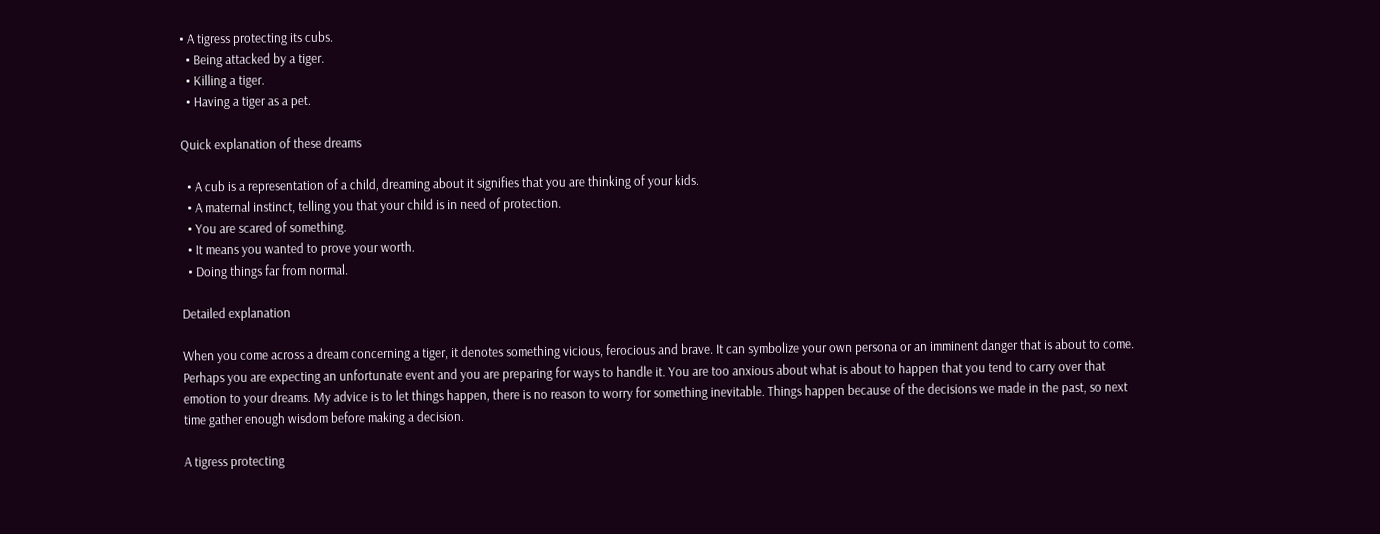• A tigress protecting its cubs.
  • Being attacked by a tiger.
  • Killing a tiger.
  • Having a tiger as a pet.

Quick explanation of these dreams

  • A cub is a representation of a child, dreaming about it signifies that you are thinking of your kids.
  • A maternal instinct, telling you that your child is in need of protection.
  • You are scared of something.
  • It means you wanted to prove your worth.
  • Doing things far from normal.

Detailed explanation

When you come across a dream concerning a tiger, it denotes something vicious, ferocious and brave. It can symbolize your own persona or an imminent danger that is about to come. Perhaps you are expecting an unfortunate event and you are preparing for ways to handle it. You are too anxious about what is about to happen that you tend to carry over that emotion to your dreams. My advice is to let things happen, there is no reason to worry for something inevitable. Things happen because of the decisions we made in the past, so next time gather enough wisdom before making a decision.

A tigress protecting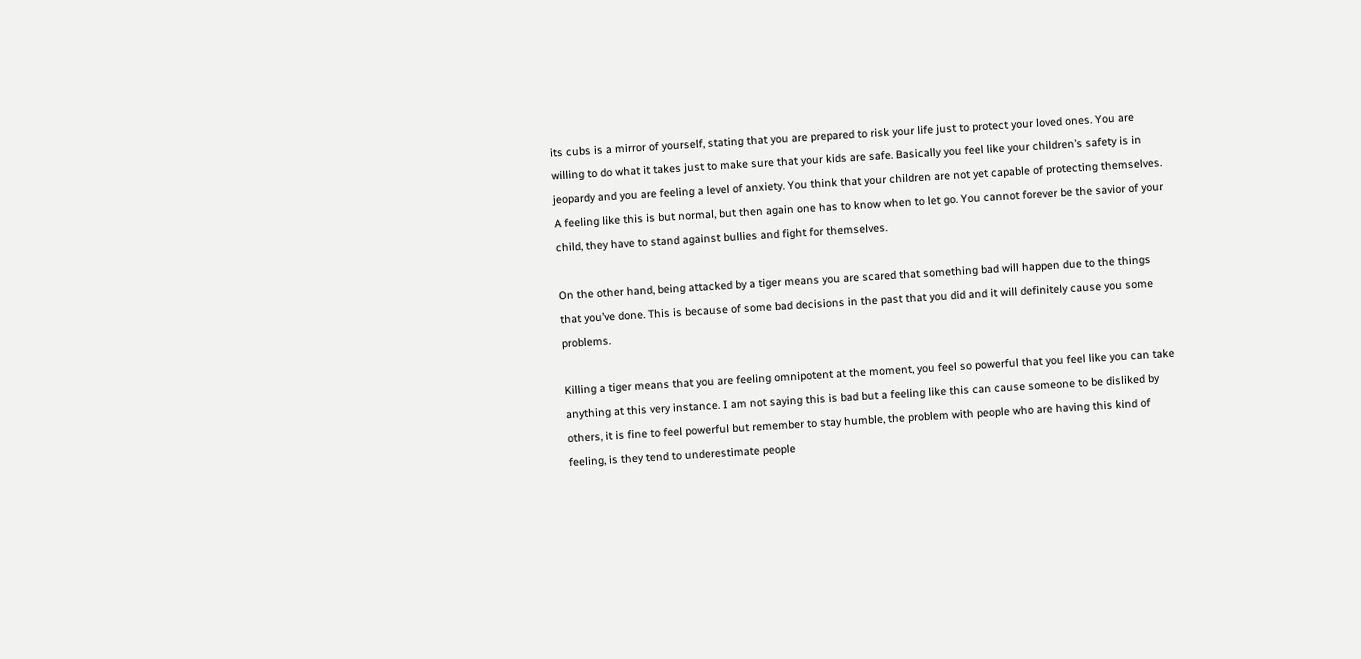its cubs is a mirror of yourself, stating that you are prepared to risk your life just to protect your loved ones. You are willing to do what it takes just to make sure that your kids are safe. Basically you feel like your children’s safety is in jeopardy and you are feeling a level of anxiety. You think that your children are not yet capable of protecting themselves. A feeling like this is but normal, but then again one has to know when to let go. You cannot forever be the savior of your child, they have to stand against bullies and fight for themselves.

On the other hand, being attacked by a tiger means you are scared that something bad will happen due to the things that you’ve done. This is because of some bad decisions in the past that you did and it will definitely cause you some problems.

Killing a tiger means that you are feeling omnipotent at the moment, you feel so powerful that you feel like you can take anything at this very instance. I am not saying this is bad but a feeling like this can cause someone to be disliked by others, it is fine to feel powerful but remember to stay humble, the problem with people who are having this kind of feeling, is they tend to underestimate people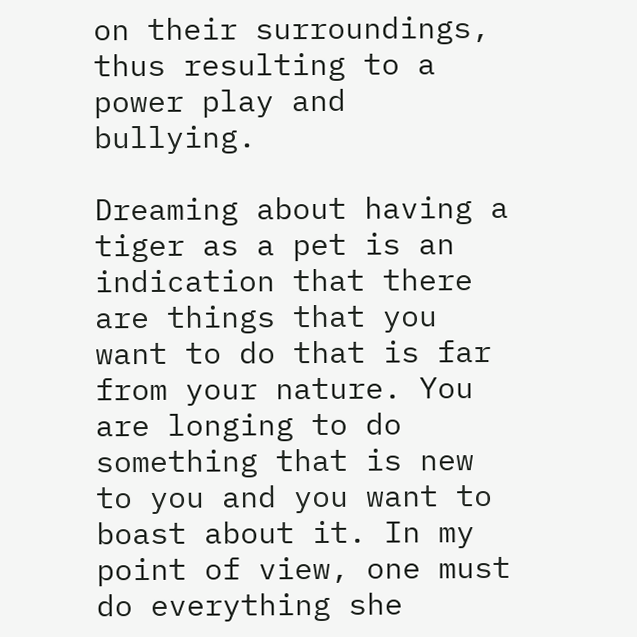on their surroundings, thus resulting to a power play and bullying.

Dreaming about having a tiger as a pet is an indication that there are things that you want to do that is far from your nature. You are longing to do something that is new to you and you want to boast about it. In my point of view, one must do everything she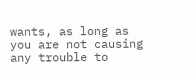wants, as long as you are not causing any trouble to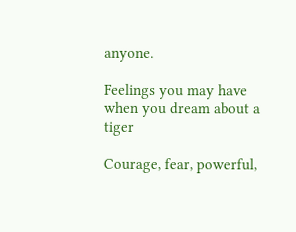anyone.

Feelings you may have when you dream about a tiger

Courage, fear, powerful,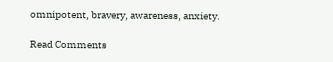omnipotent, bravery, awareness, anxiety.

Read Comments